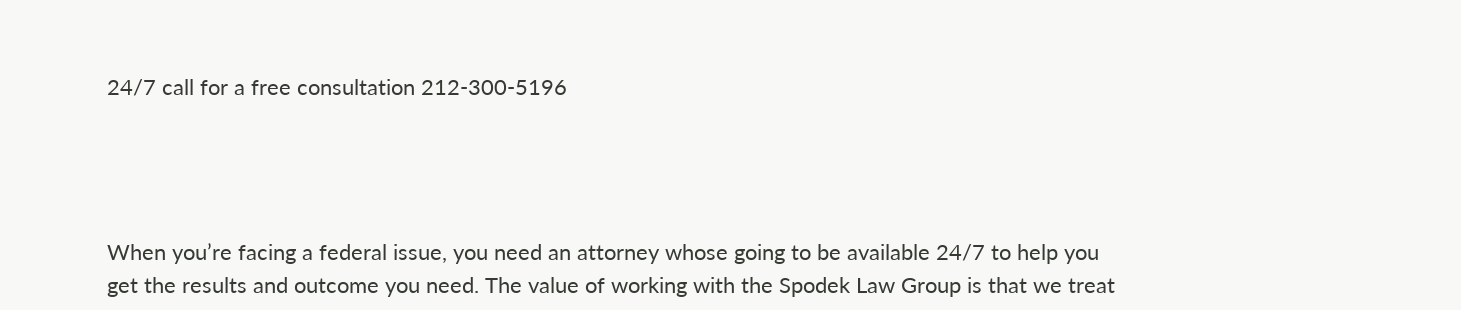24/7 call for a free consultation 212-300-5196




When you’re facing a federal issue, you need an attorney whose going to be available 24/7 to help you get the results and outcome you need. The value of working with the Spodek Law Group is that we treat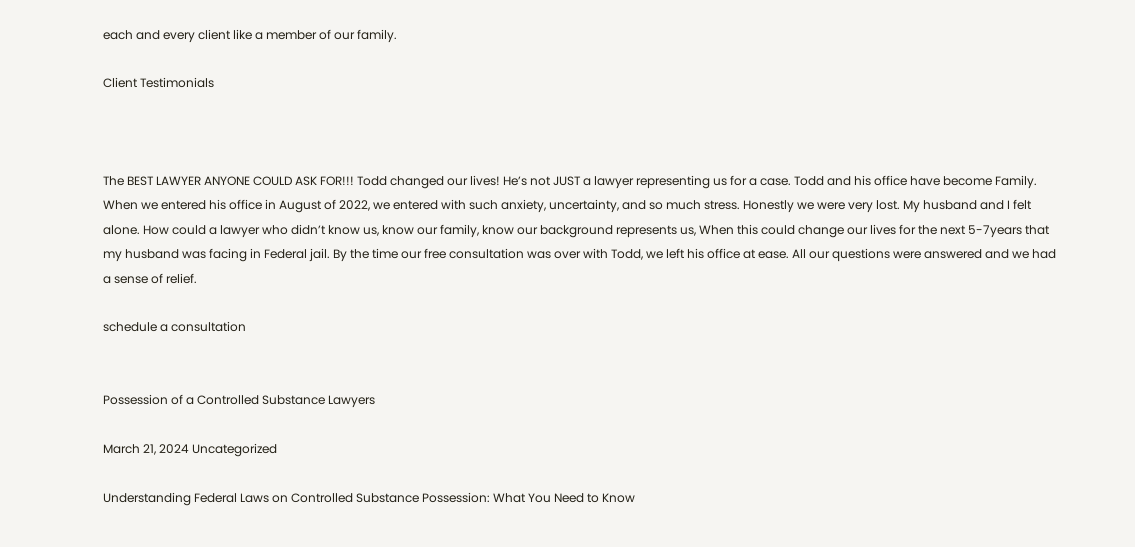each and every client like a member of our family.

Client Testimonials



The BEST LAWYER ANYONE COULD ASK FOR!!! Todd changed our lives! He’s not JUST a lawyer representing us for a case. Todd and his office have become Family. When we entered his office in August of 2022, we entered with such anxiety, uncertainty, and so much stress. Honestly we were very lost. My husband and I felt alone. How could a lawyer who didn’t know us, know our family, know our background represents us, When this could change our lives for the next 5-7years that my husband was facing in Federal jail. By the time our free consultation was over with Todd, we left his office at ease. All our questions were answered and we had a sense of relief.

schedule a consultation


Possession of a Controlled Substance Lawyers

March 21, 2024 Uncategorized

Understanding Federal Laws on Controlled Substance Possession: What You Need to Know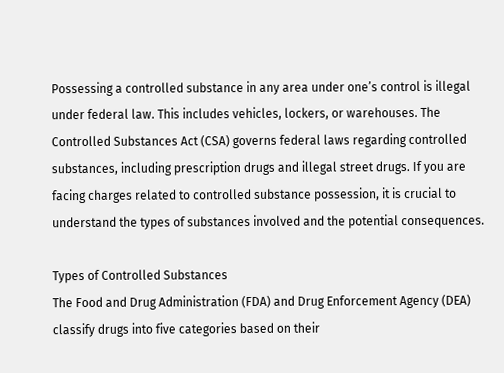Possessing a controlled substance in any area under one’s control is illegal under federal law. This includes vehicles, lockers, or warehouses. The Controlled Substances Act (CSA) governs federal laws regarding controlled substances, including prescription drugs and illegal street drugs. If you are facing charges related to controlled substance possession, it is crucial to understand the types of substances involved and the potential consequences.

Types of Controlled Substances
The Food and Drug Administration (FDA) and Drug Enforcement Agency (DEA) classify drugs into five categories based on their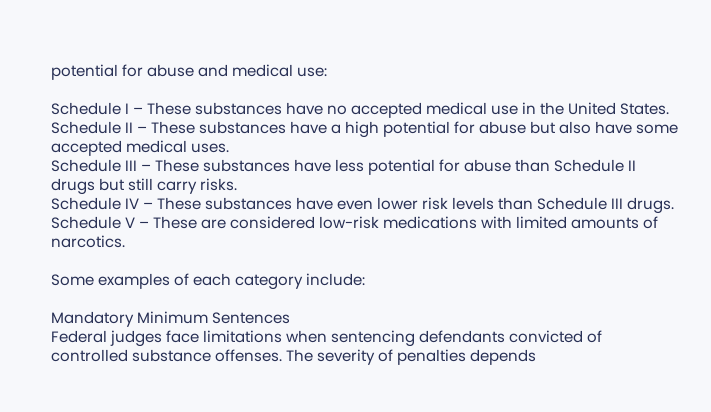potential for abuse and medical use:

Schedule I – These substances have no accepted medical use in the United States.
Schedule II – These substances have a high potential for abuse but also have some accepted medical uses.
Schedule III – These substances have less potential for abuse than Schedule II drugs but still carry risks.
Schedule IV – These substances have even lower risk levels than Schedule III drugs.
Schedule V – These are considered low-risk medications with limited amounts of narcotics.

Some examples of each category include:

Mandatory Minimum Sentences
Federal judges face limitations when sentencing defendants convicted of controlled substance offenses. The severity of penalties depends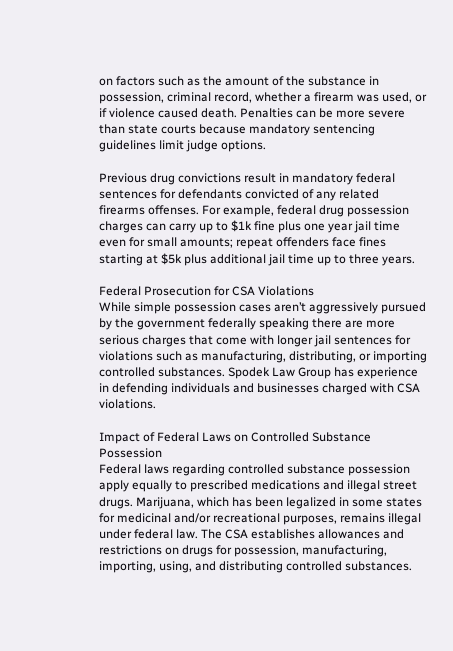on factors such as the amount of the substance in possession, criminal record, whether a firearm was used, or if violence caused death. Penalties can be more severe than state courts because mandatory sentencing guidelines limit judge options.

Previous drug convictions result in mandatory federal sentences for defendants convicted of any related firearms offenses. For example, federal drug possession charges can carry up to $1k fine plus one year jail time even for small amounts; repeat offenders face fines starting at $5k plus additional jail time up to three years.

Federal Prosecution for CSA Violations
While simple possession cases aren’t aggressively pursued by the government federally speaking there are more serious charges that come with longer jail sentences for violations such as manufacturing, distributing, or importing controlled substances. Spodek Law Group has experience in defending individuals and businesses charged with CSA violations.

Impact of Federal Laws on Controlled Substance Possession
Federal laws regarding controlled substance possession apply equally to prescribed medications and illegal street drugs. Marijuana, which has been legalized in some states for medicinal and/or recreational purposes, remains illegal under federal law. The CSA establishes allowances and restrictions on drugs for possession, manufacturing, importing, using, and distributing controlled substances.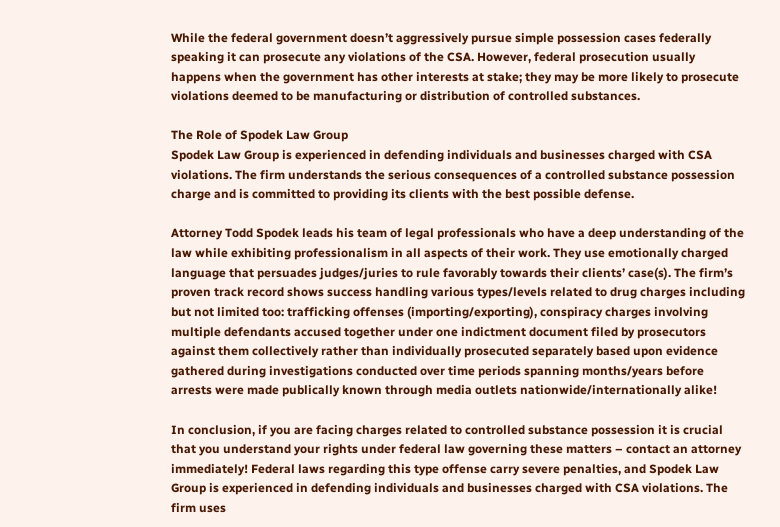While the federal government doesn’t aggressively pursue simple possession cases federally speaking it can prosecute any violations of the CSA. However, federal prosecution usually happens when the government has other interests at stake; they may be more likely to prosecute violations deemed to be manufacturing or distribution of controlled substances.

The Role of Spodek Law Group
Spodek Law Group is experienced in defending individuals and businesses charged with CSA violations. The firm understands the serious consequences of a controlled substance possession charge and is committed to providing its clients with the best possible defense.

Attorney Todd Spodek leads his team of legal professionals who have a deep understanding of the law while exhibiting professionalism in all aspects of their work. They use emotionally charged language that persuades judges/juries to rule favorably towards their clients’ case(s). The firm’s proven track record shows success handling various types/levels related to drug charges including but not limited too: trafficking offenses (importing/exporting), conspiracy charges involving multiple defendants accused together under one indictment document filed by prosecutors against them collectively rather than individually prosecuted separately based upon evidence gathered during investigations conducted over time periods spanning months/years before arrests were made publically known through media outlets nationwide/internationally alike!

In conclusion, if you are facing charges related to controlled substance possession it is crucial that you understand your rights under federal law governing these matters – contact an attorney immediately! Federal laws regarding this type offense carry severe penalties, and Spodek Law Group is experienced in defending individuals and businesses charged with CSA violations. The firm uses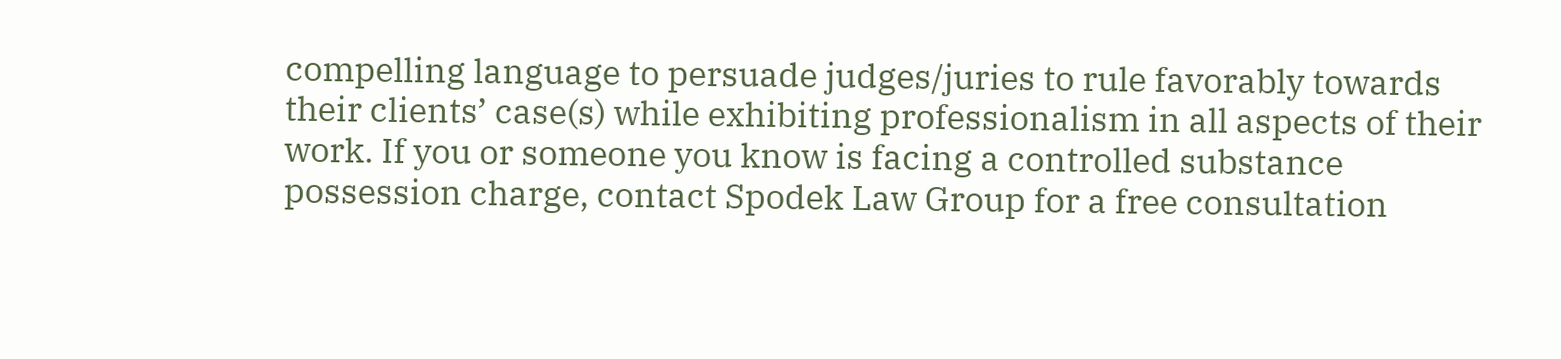compelling language to persuade judges/juries to rule favorably towards their clients’ case(s) while exhibiting professionalism in all aspects of their work. If you or someone you know is facing a controlled substance possession charge, contact Spodek Law Group for a free consultation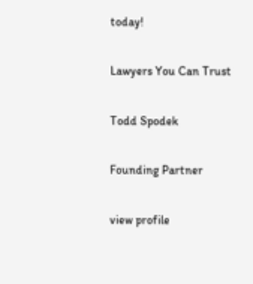today!

Lawyers You Can Trust

Todd Spodek

Founding Partner

view profile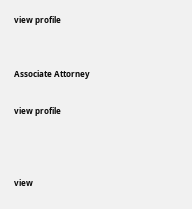view profile


Associate Attorney

view profile



view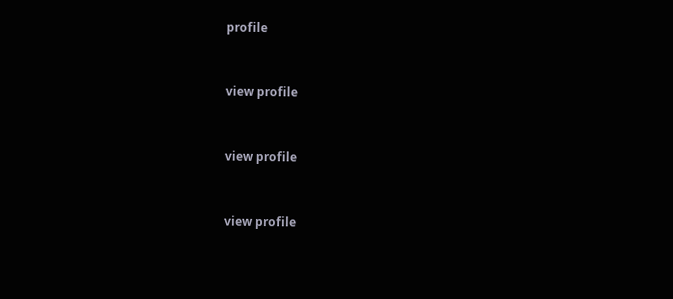profile



view profile



view profile



view profile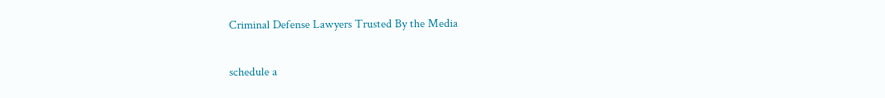Criminal Defense Lawyers Trusted By the Media

schedule a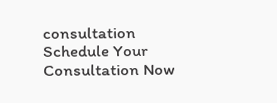consultation
Schedule Your Consultation Now